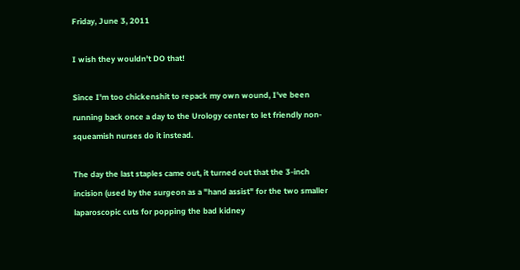Friday, June 3, 2011

I wish they wouldn't DO that!

Since I'm too chickenshit to repack my own wound, I've been running back once a day to the Urology center to let friendly non-squeamish nurses do it instead.

The day the last staples came out, it turned out that the 3-inch incision (used by the surgeon as a "hand assist" for the two smaller laparoscopic cuts for popping the bad kidney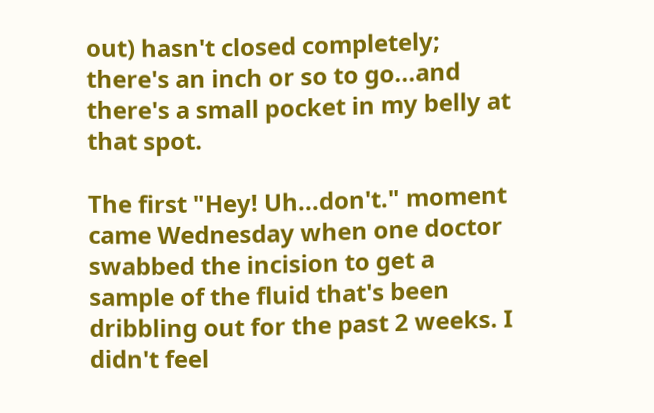out) hasn't closed completely; there's an inch or so to go...and there's a small pocket in my belly at that spot.

The first "Hey! Uh...don't." moment came Wednesday when one doctor swabbed the incision to get a sample of the fluid that's been dribbling out for the past 2 weeks. I didn't feel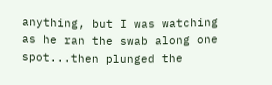anything, but I was watching as he ran the swab along one spot...then plunged the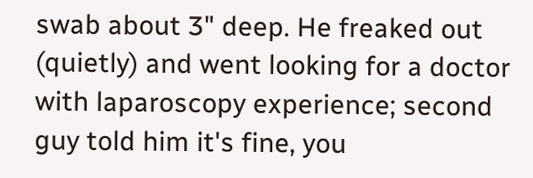swab about 3" deep. He freaked out (quietly) and went looking for a doctor with laparoscopy experience; second guy told him it's fine, you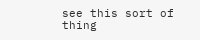see this sort of thing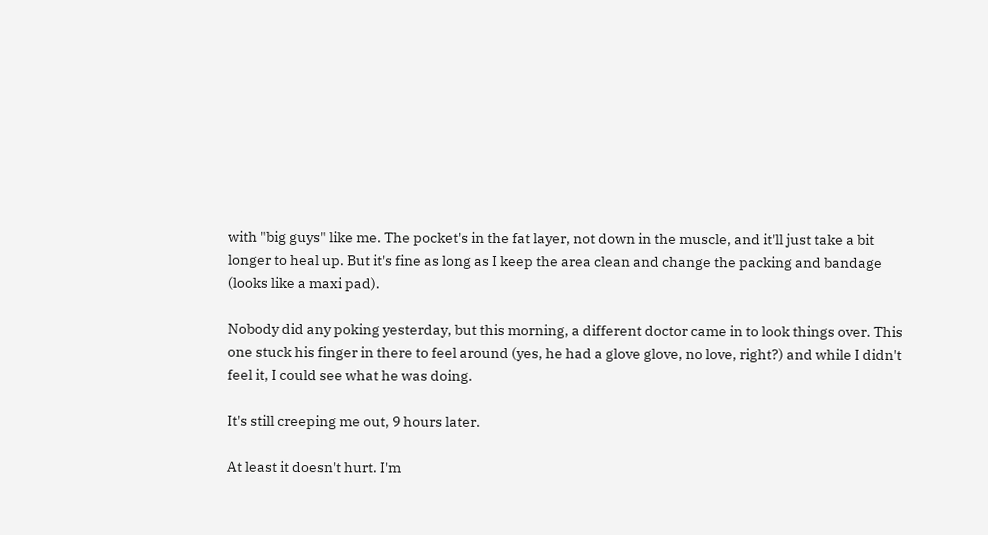with "big guys" like me. The pocket's in the fat layer, not down in the muscle, and it'll just take a bit longer to heal up. But it's fine as long as I keep the area clean and change the packing and bandage (looks like a maxi pad).

Nobody did any poking yesterday, but this morning, a different doctor came in to look things over. This one stuck his finger in there to feel around (yes, he had a glove glove, no love, right?) and while I didn't feel it, I could see what he was doing.

It's still creeping me out, 9 hours later.

At least it doesn't hurt. I'm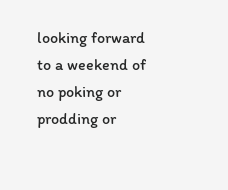looking forward to a weekend of no poking or prodding or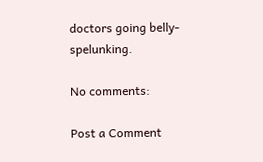doctors going belly-spelunking.

No comments:

Post a Comment